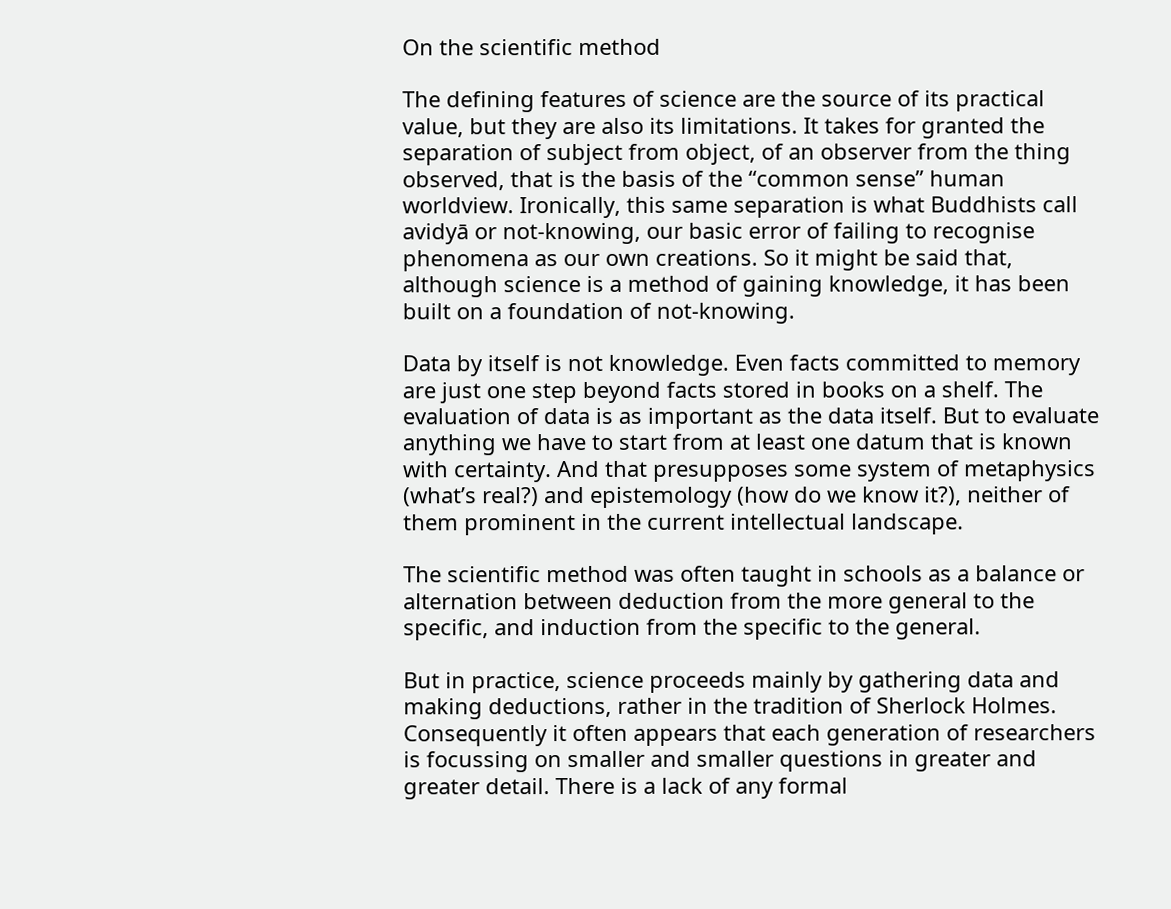On the scientific method

The defining features of science are the source of its practical value, but they are also its limitations. It takes for granted the separation of subject from object, of an observer from the thing observed, that is the basis of the “common sense” human worldview. Ironically, this same separation is what Buddhists call avidyā or not-knowing, our basic error of failing to recognise phenomena as our own creations. So it might be said that, although science is a method of gaining knowledge, it has been built on a foundation of not-knowing.

Data by itself is not knowledge. Even facts committed to memory are just one step beyond facts stored in books on a shelf. The evaluation of data is as important as the data itself. But to evaluate anything we have to start from at least one datum that is known with certainty. And that presupposes some system of metaphysics (what’s real?) and epistemology (how do we know it?), neither of them prominent in the current intellectual landscape.

The scientific method was often taught in schools as a balance or alternation between deduction from the more general to the specific, and induction from the specific to the general.

But in practice, science proceeds mainly by gathering data and making deductions, rather in the tradition of Sherlock Holmes. Consequently it often appears that each generation of researchers is focussing on smaller and smaller questions in greater and greater detail. There is a lack of any formal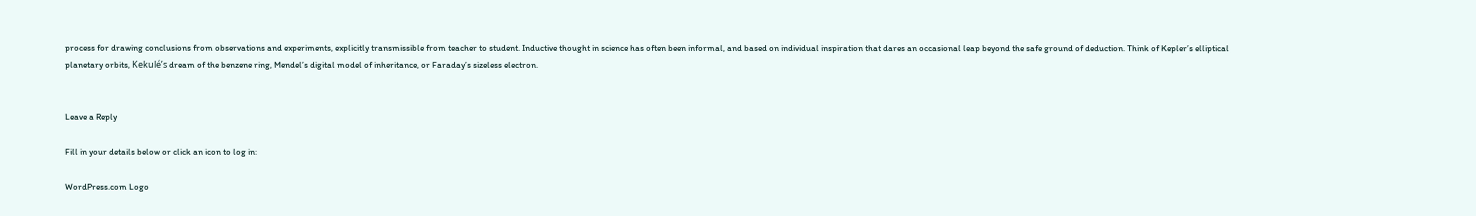process for drawing conclusions from observations and experiments, explicitly transmissible from teacher to student. Inductive thought in science has often been informal, and based on individual inspiration that dares an occasional leap beyond the safe ground of deduction. Think of Kepler’s elliptical planetary orbits, Kekulé’s dream of the benzene ring, Mendel’s digital model of inheritance, or Faraday’s sizeless electron.


Leave a Reply

Fill in your details below or click an icon to log in:

WordPress.com Logo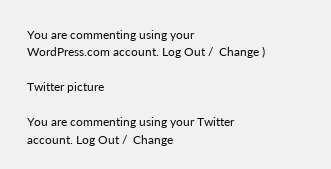You are commenting using your WordPress.com account. Log Out /  Change )

Twitter picture

You are commenting using your Twitter account. Log Out /  Change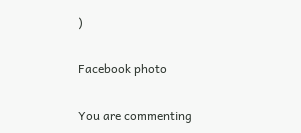)

Facebook photo

You are commenting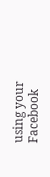using your Facebook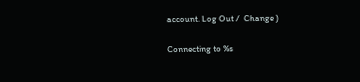account. Log Out /  Change )

Connecting to %s